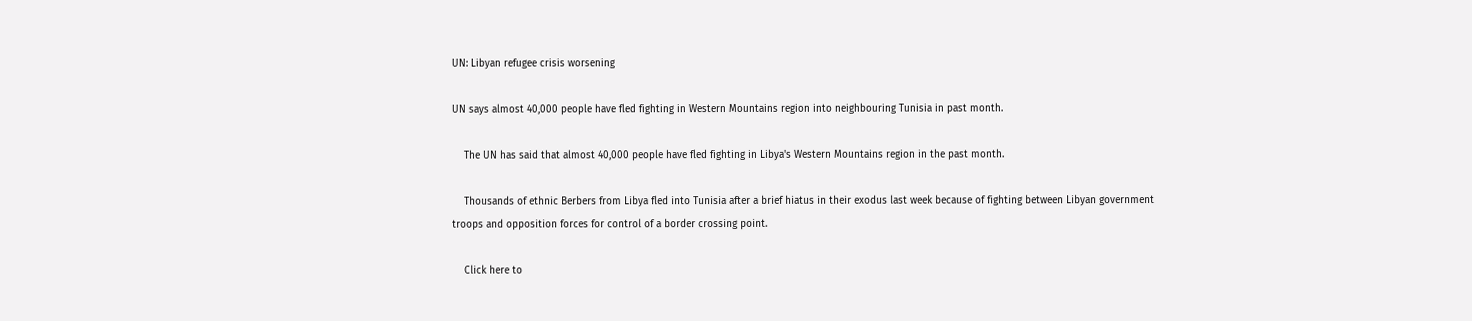UN: Libyan refugee crisis worsening

UN says almost 40,000 people have fled fighting in Western Mountains region into neighbouring Tunisia in past month.

    The UN has said that almost 40,000 people have fled fighting in Libya's Western Mountains region in the past month.

    Thousands of ethnic Berbers from Libya fled into Tunisia after a brief hiatus in their exodus last week because of fighting between Libyan government troops and opposition forces for control of a border crossing point.

    Click here to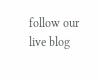follow our live blog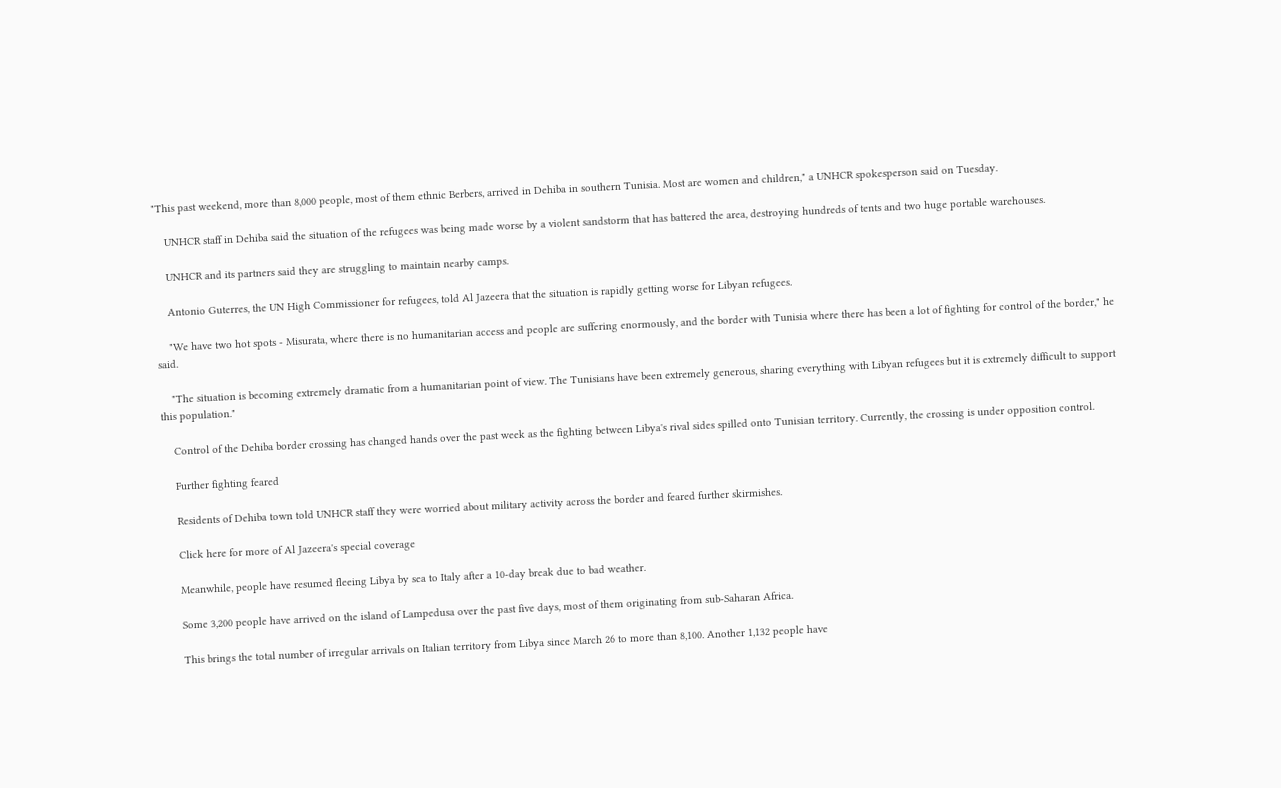"This past weekend, more than 8,000 people, most of them ethnic Berbers, arrived in Dehiba in southern Tunisia. Most are women and children," a UNHCR spokesperson said on Tuesday.

    UNHCR staff in Dehiba said the situation of the refugees was being made worse by a violent sandstorm that has battered the area, destroying hundreds of tents and two huge portable warehouses.

    UNHCR and its partners said they are struggling to maintain nearby camps.

    Antonio Guterres, the UN High Commissioner for refugees, told Al Jazeera that the situation is rapidly getting worse for Libyan refugees.

    "We have two hot spots - Misurata, where there is no humanitarian access and people are suffering enormously, and the border with Tunisia where there has been a lot of fighting for control of the border," he said.

    "The situation is becoming extremely dramatic from a humanitarian point of view. The Tunisians have been extremely generous, sharing everything with Libyan refugees but it is extremely difficult to support this population."

    Control of the Dehiba border crossing has changed hands over the past week as the fighting between Libya's rival sides spilled onto Tunisian territory. Currently, the crossing is under opposition control.

    Further fighting feared

    Residents of Dehiba town told UNHCR staff they were worried about military activity across the border and feared further skirmishes.

    Click here for more of Al Jazeera's special coverage

    Meanwhile, people have resumed fleeing Libya by sea to Italy after a 10-day break due to bad weather.

    Some 3,200 people have arrived on the island of Lampedusa over the past five days, most of them originating from sub-Saharan Africa.

    This brings the total number of irregular arrivals on Italian territory from Libya since March 26 to more than 8,100. Another 1,132 people have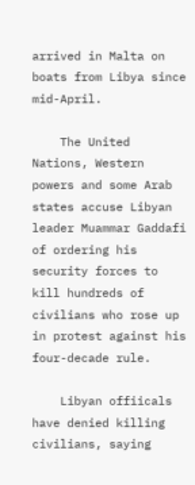arrived in Malta on boats from Libya since mid-April.

    The United Nations, Western powers and some Arab states accuse Libyan leader Muammar Gaddafi of ordering his security forces to kill hundreds of civilians who rose up in protest against his four-decade rule.

    Libyan offiicals have denied killing civilians, saying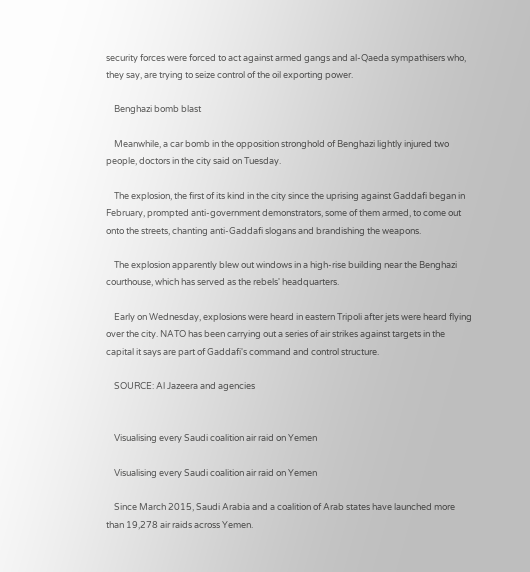security forces were forced to act against armed gangs and al-Qaeda sympathisers who, they say, are trying to seize control of the oil exporting power.

    Benghazi bomb blast

    Meanwhile, a car bomb in the opposition stronghold of Benghazi lightly injured two people, doctors in the city said on Tuesday.

    The explosion, the first of its kind in the city since the uprising against Gaddafi began in February, prompted anti-government demonstrators, some of them armed, to come out onto the streets, chanting anti-Gaddafi slogans and brandishing the weapons.

    The explosion apparently blew out windows in a high-rise building near the Benghazi courthouse, which has served as the rebels' headquarters.

    Early on Wednesday, explosions were heard in eastern Tripoli after jets were heard flying over the city. NATO has been carrying out a series of air strikes against targets in the capital it says are part of Gaddafi's command and control structure.

    SOURCE: Al Jazeera and agencies


    Visualising every Saudi coalition air raid on Yemen

    Visualising every Saudi coalition air raid on Yemen

    Since March 2015, Saudi Arabia and a coalition of Arab states have launched more than 19,278 air raids across Yemen.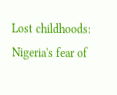Lost childhoods: Nigeria's fear of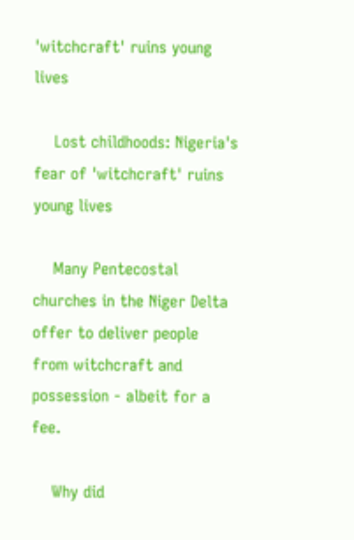'witchcraft' ruins young lives

    Lost childhoods: Nigeria's fear of 'witchcraft' ruins young lives

    Many Pentecostal churches in the Niger Delta offer to deliver people from witchcraft and possession - albeit for a fee.

    Why did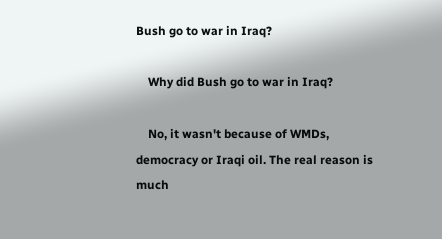Bush go to war in Iraq?

    Why did Bush go to war in Iraq?

    No, it wasn't because of WMDs, democracy or Iraqi oil. The real reason is much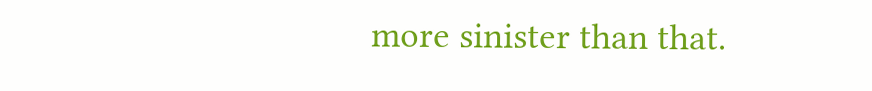more sinister than that.